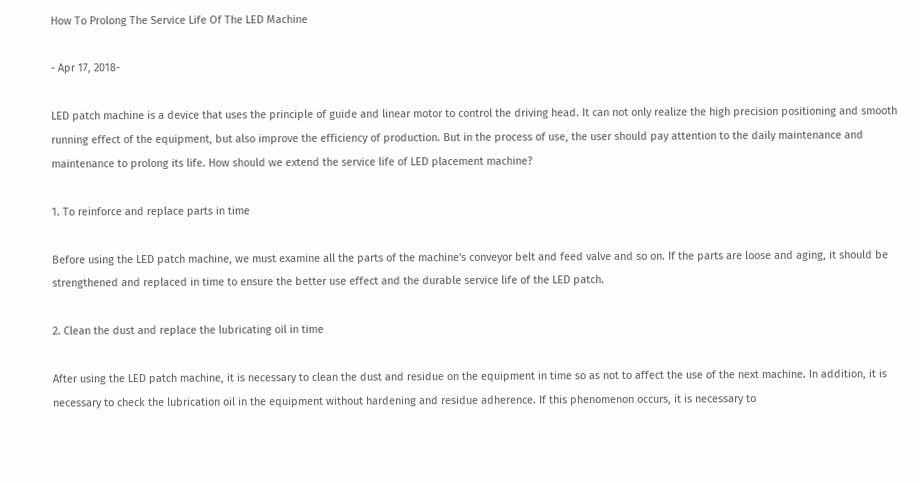How To Prolong The Service Life Of The LED Machine

- Apr 17, 2018-

LED patch machine is a device that uses the principle of guide and linear motor to control the driving head. It can not only realize the high precision positioning and smooth running effect of the equipment, but also improve the efficiency of production. But in the process of use, the user should pay attention to the daily maintenance and maintenance to prolong its life. How should we extend the service life of LED placement machine?

1. To reinforce and replace parts in time

Before using the LED patch machine, we must examine all the parts of the machine's conveyor belt and feed valve and so on. If the parts are loose and aging, it should be strengthened and replaced in time to ensure the better use effect and the durable service life of the LED patch.

2. Clean the dust and replace the lubricating oil in time

After using the LED patch machine, it is necessary to clean the dust and residue on the equipment in time so as not to affect the use of the next machine. In addition, it is necessary to check the lubrication oil in the equipment without hardening and residue adherence. If this phenomenon occurs, it is necessary to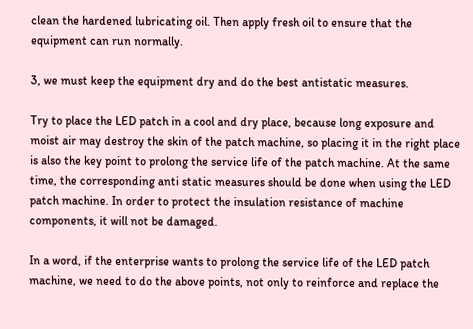clean the hardened lubricating oil. Then apply fresh oil to ensure that the equipment can run normally.

3, we must keep the equipment dry and do the best antistatic measures.

Try to place the LED patch in a cool and dry place, because long exposure and moist air may destroy the skin of the patch machine, so placing it in the right place is also the key point to prolong the service life of the patch machine. At the same time, the corresponding anti static measures should be done when using the LED patch machine. In order to protect the insulation resistance of machine components, it will not be damaged.

In a word, if the enterprise wants to prolong the service life of the LED patch machine, we need to do the above points, not only to reinforce and replace the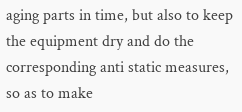aging parts in time, but also to keep the equipment dry and do the corresponding anti static measures, so as to make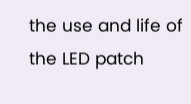the use and life of the LED patch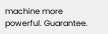machine more powerful. Guarantee.